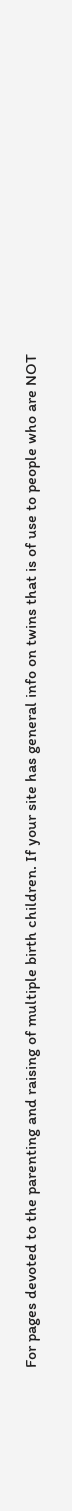For pages devoted to the parenting and raising of multiple birth children. If your site has general info on twins that is of use to people who are NOT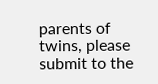parents of twins, please submit to the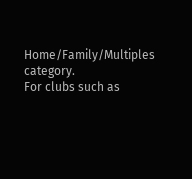Home/Family/Multiples category.
For clubs such as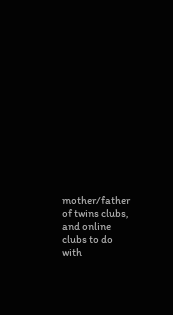mother/father of twins clubs, and online clubs to do with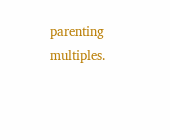parenting multiples.